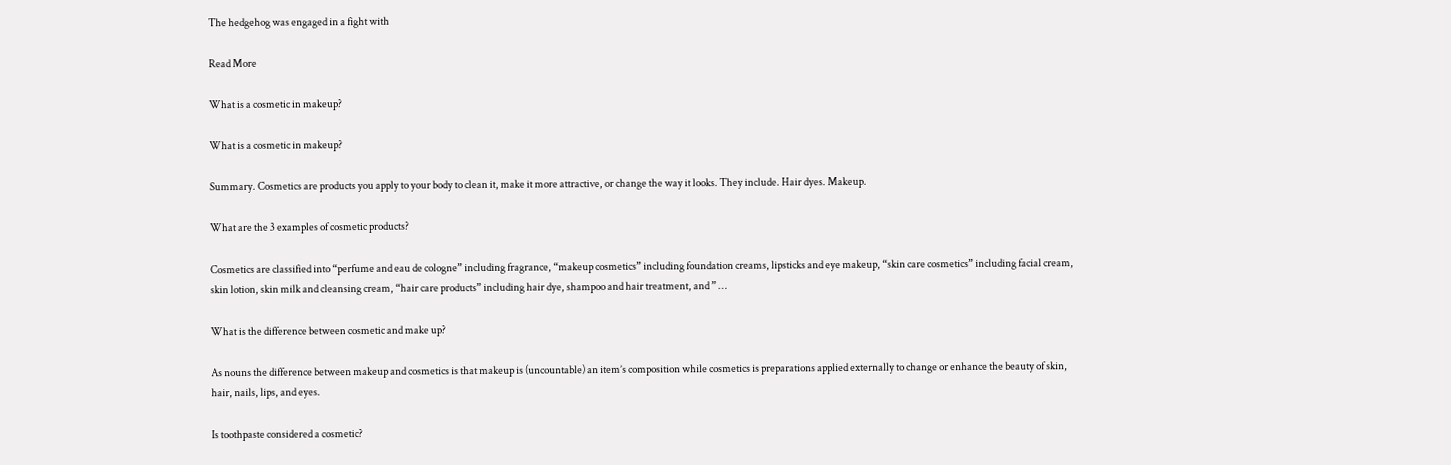The hedgehog was engaged in a fight with

Read More

What is a cosmetic in makeup?

What is a cosmetic in makeup?

Summary. Cosmetics are products you apply to your body to clean it, make it more attractive, or change the way it looks. They include. Hair dyes. Makeup.

What are the 3 examples of cosmetic products?

Cosmetics are classified into “perfume and eau de cologne” including fragrance, “makeup cosmetics” including foundation creams, lipsticks and eye makeup, “skin care cosmetics” including facial cream, skin lotion, skin milk and cleansing cream, “hair care products” including hair dye, shampoo and hair treatment, and ” …

What is the difference between cosmetic and make up?

As nouns the difference between makeup and cosmetics is that makeup is (uncountable) an item’s composition while cosmetics is preparations applied externally to change or enhance the beauty of skin, hair, nails, lips, and eyes.

Is toothpaste considered a cosmetic?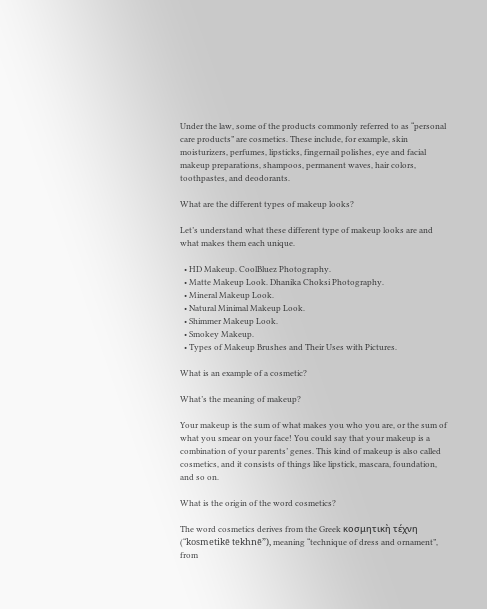Under the law, some of the products commonly referred to as “personal care products” are cosmetics. These include, for example, skin moisturizers, perfumes, lipsticks, fingernail polishes, eye and facial makeup preparations, shampoos, permanent waves, hair colors, toothpastes, and deodorants.

What are the different types of makeup looks?

Let’s understand what these different type of makeup looks are and what makes them each unique.

  • HD Makeup. CoolBluez Photography.
  • Matte Makeup Look. Dhanika Choksi Photography.
  • Mineral Makeup Look.
  • Natural Minimal Makeup Look.
  • Shimmer Makeup Look.
  • Smokey Makeup.
  • Types of Makeup Brushes and Their Uses with Pictures.

What is an example of a cosmetic?

What’s the meaning of makeup?

Your makeup is the sum of what makes you who you are, or the sum of what you smear on your face! You could say that your makeup is a combination of your parents’ genes. This kind of makeup is also called cosmetics, and it consists of things like lipstick, mascara, foundation, and so on.

What is the origin of the word cosmetics?

The word cosmetics derives from the Greek κοσμητικὴ τέχνη (“kosmetikē tekhnē”), meaning “technique of dress and ornament”, from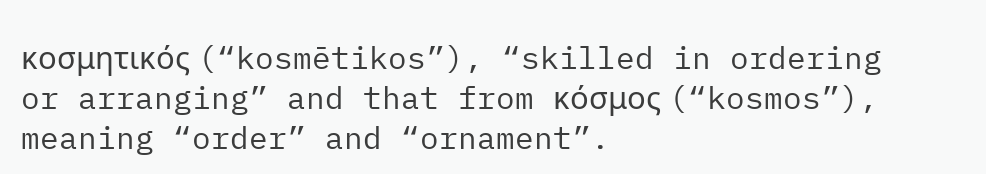κοσμητικός (“kosmētikos”), “skilled in ordering or arranging” and that from κόσμος (“kosmos”), meaning “order” and “ornament”.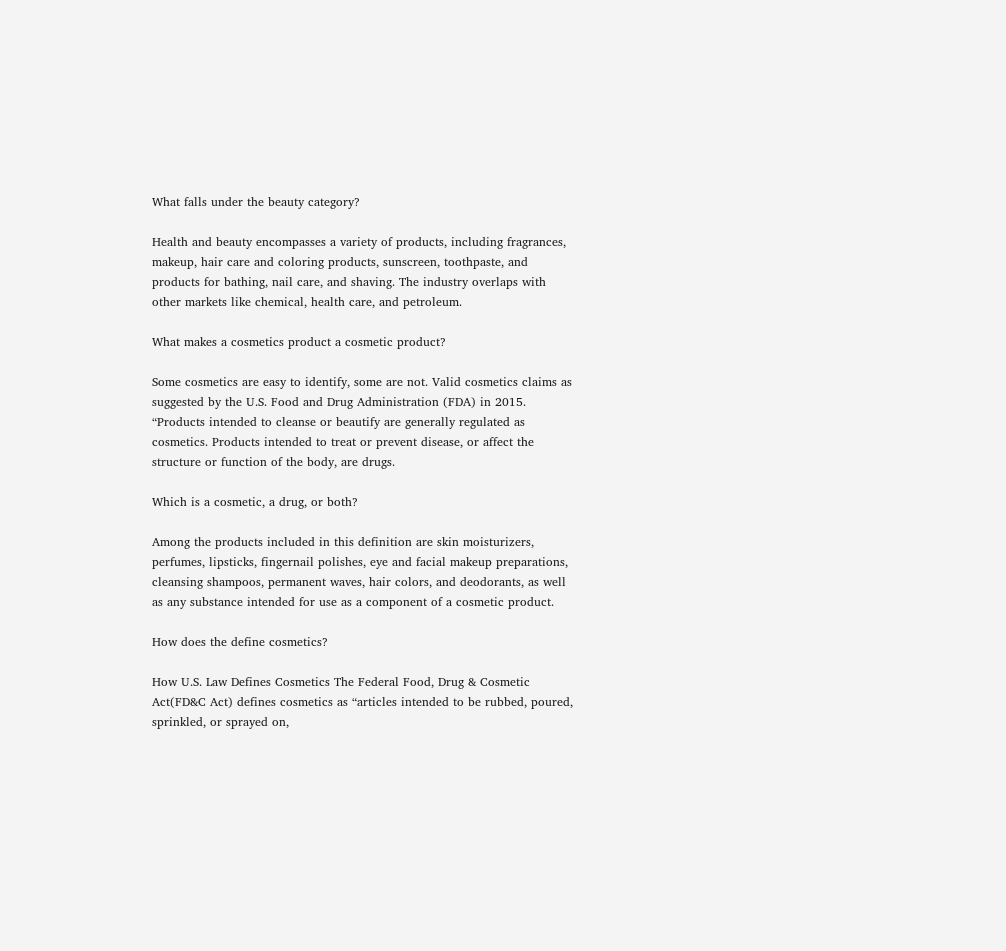What falls under the beauty category?

Health and beauty encompasses a variety of products, including fragrances, makeup, hair care and coloring products, sunscreen, toothpaste, and products for bathing, nail care, and shaving. The industry overlaps with other markets like chemical, health care, and petroleum.

What makes a cosmetics product a cosmetic product?

Some cosmetics are easy to identify, some are not. Valid cosmetics claims as suggested by the U.S. Food and Drug Administration (FDA) in 2015. “Products intended to cleanse or beautify are generally regulated as cosmetics. Products intended to treat or prevent disease, or affect the structure or function of the body, are drugs.

Which is a cosmetic, a drug, or both?

Among the products included in this definition are skin moisturizers, perfumes, lipsticks, fingernail polishes, eye and facial makeup preparations, cleansing shampoos, permanent waves, hair colors, and deodorants, as well as any substance intended for use as a component of a cosmetic product.

How does the define cosmetics?

How U.S. Law Defines Cosmetics The Federal Food, Drug & Cosmetic Act(FD&C Act) defines cosmetics as “articles intended to be rubbed, poured, sprinkled, or sprayed on,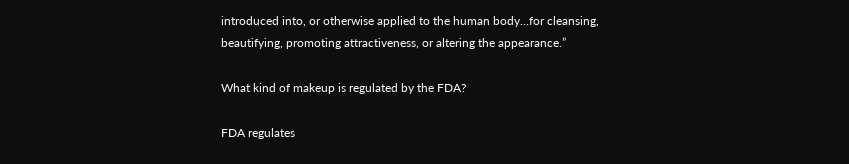introduced into, or otherwise applied to the human body…for cleansing, beautifying, promoting attractiveness, or altering the appearance.”

What kind of makeup is regulated by the FDA?

FDA regulates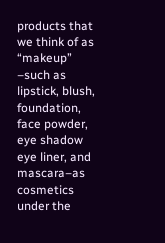products that we think of as “makeup” –such as lipstick, blush, foundation, face powder, eye shadow eye liner, and mascara–as cosmetics under the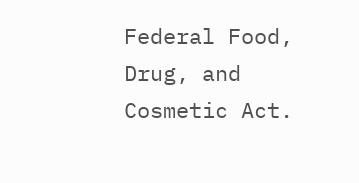Federal Food, Drug, and Cosmetic Act.